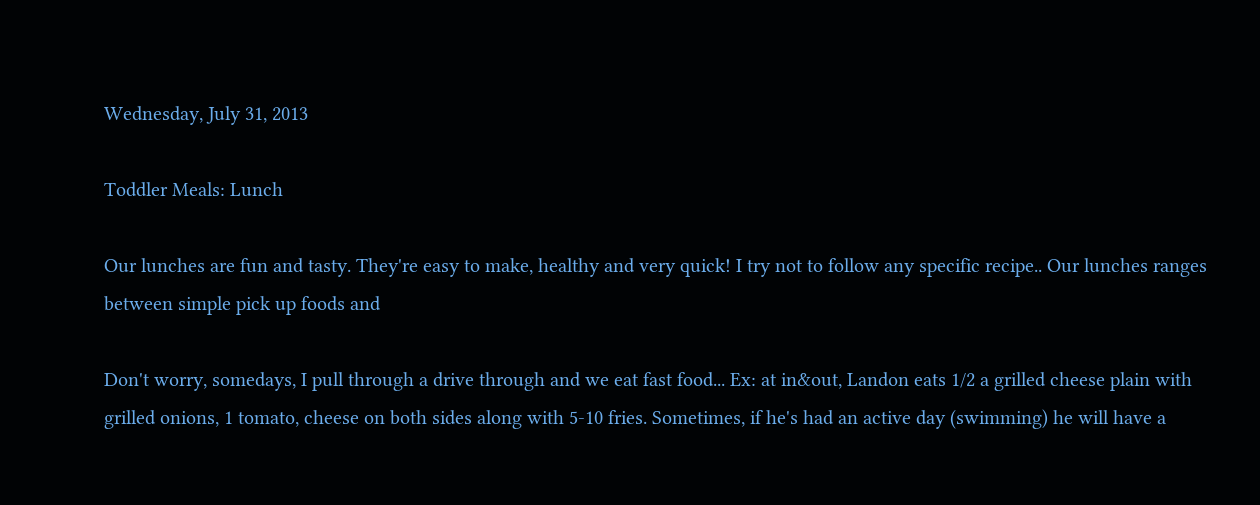Wednesday, July 31, 2013

Toddler Meals: Lunch

Our lunches are fun and tasty. They're easy to make, healthy and very quick! I try not to follow any specific recipe.. Our lunches ranges between simple pick up foods and

Don't worry, somedays, I pull through a drive through and we eat fast food... Ex: at in&out, Landon eats 1/2 a grilled cheese plain with grilled onions, 1 tomato, cheese on both sides along with 5-10 fries. Sometimes, if he's had an active day (swimming) he will have a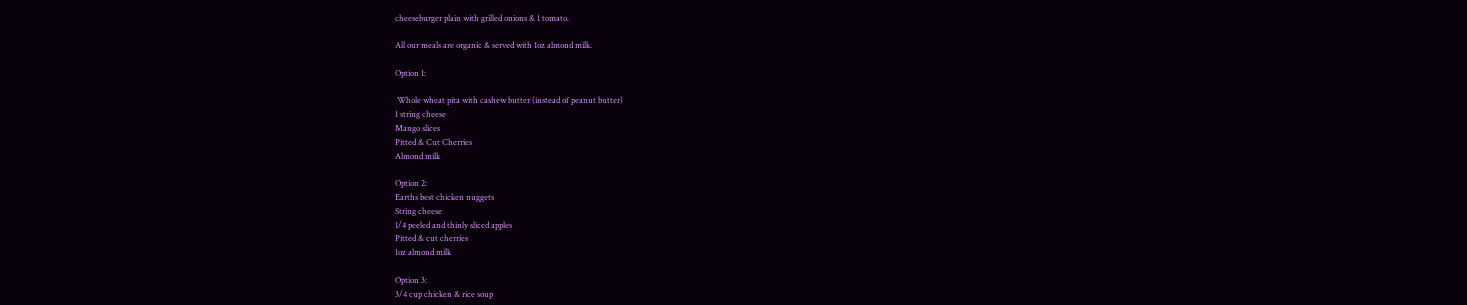cheeseburger plain with grilled onions & 1 tomato.

All our meals are organic & served with 1oz almond milk.

Option 1:

 Whole wheat pita with cashew butter (instead of peanut butter)
1 string cheese
Mango slices
Pitted & Cut Cherries
Almond milk

Option 2:
Earths best chicken nuggets
String cheese
1/4 peeled and thinly sliced apples
Pitted & cut cherries
1oz almond milk

Option 3:
3/4 cup chicken & rice soup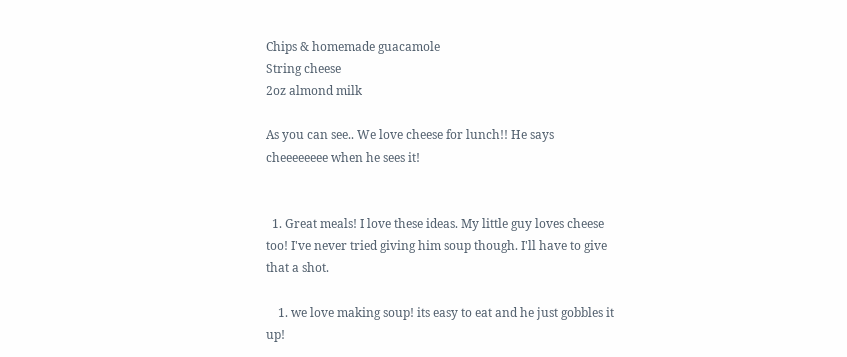Chips & homemade guacamole
String cheese
2oz almond milk

As you can see.. We love cheese for lunch!! He says cheeeeeeee when he sees it!


  1. Great meals! I love these ideas. My little guy loves cheese too! I've never tried giving him soup though. I'll have to give that a shot.

    1. we love making soup! its easy to eat and he just gobbles it up!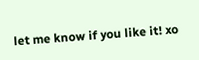let me know if you like it! xo